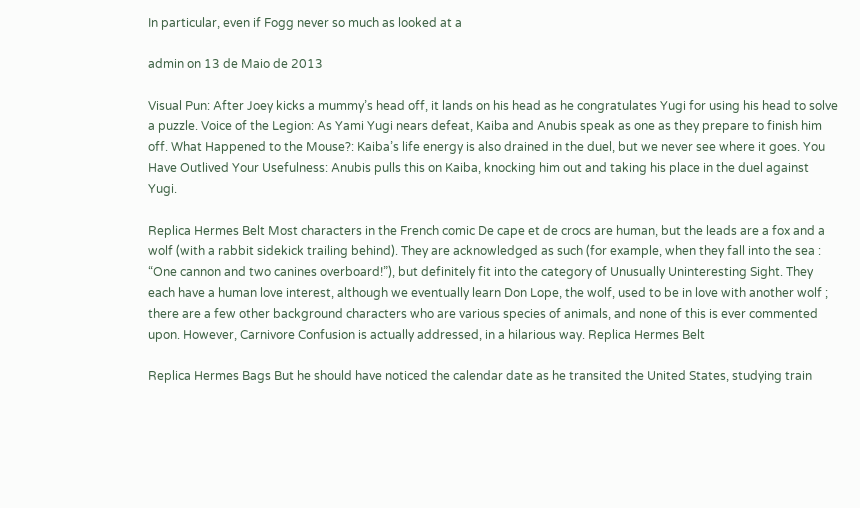In particular, even if Fogg never so much as looked at a

admin on 13 de Maio de 2013

Visual Pun: After Joey kicks a mummy’s head off, it lands on his head as he congratulates Yugi for using his head to solve a puzzle. Voice of the Legion: As Yami Yugi nears defeat, Kaiba and Anubis speak as one as they prepare to finish him off. What Happened to the Mouse?: Kaiba’s life energy is also drained in the duel, but we never see where it goes. You Have Outlived Your Usefulness: Anubis pulls this on Kaiba, knocking him out and taking his place in the duel against Yugi.

Replica Hermes Belt Most characters in the French comic De cape et de crocs are human, but the leads are a fox and a wolf (with a rabbit sidekick trailing behind). They are acknowledged as such (for example, when they fall into the sea : “One cannon and two canines overboard!”), but definitely fit into the category of Unusually Uninteresting Sight. They each have a human love interest, although we eventually learn Don Lope, the wolf, used to be in love with another wolf ; there are a few other background characters who are various species of animals, and none of this is ever commented upon. However, Carnivore Confusion is actually addressed, in a hilarious way. Replica Hermes Belt

Replica Hermes Bags But he should have noticed the calendar date as he transited the United States, studying train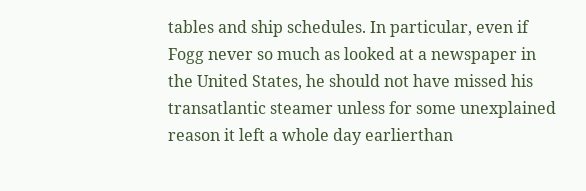tables and ship schedules. In particular, even if Fogg never so much as looked at a newspaper in the United States, he should not have missed his transatlantic steamer unless for some unexplained reason it left a whole day earlierthan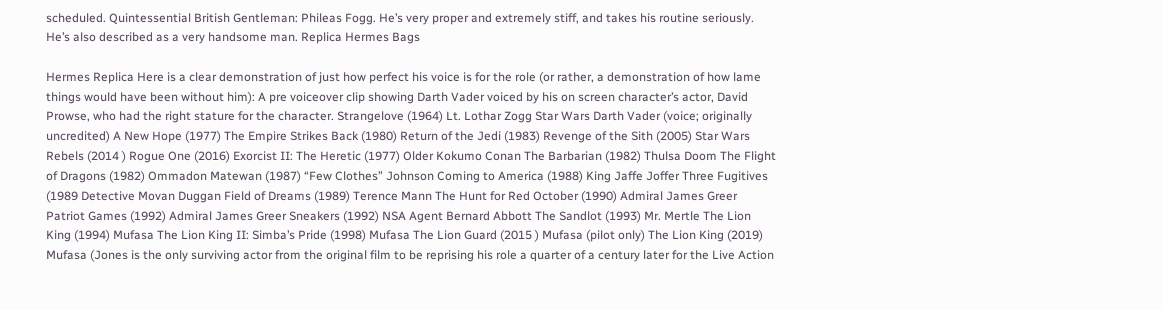scheduled. Quintessential British Gentleman: Phileas Fogg. He’s very proper and extremely stiff, and takes his routine seriously. He’s also described as a very handsome man. Replica Hermes Bags

Hermes Replica Here is a clear demonstration of just how perfect his voice is for the role (or rather, a demonstration of how lame things would have been without him): A pre voiceover clip showing Darth Vader voiced by his on screen character’s actor, David Prowse, who had the right stature for the character. Strangelove (1964) Lt. Lothar Zogg Star Wars Darth Vader (voice; originally uncredited) A New Hope (1977) The Empire Strikes Back (1980) Return of the Jedi (1983) Revenge of the Sith (2005) Star Wars Rebels (2014 ) Rogue One (2016) Exorcist II: The Heretic (1977) Older Kokumo Conan The Barbarian (1982) Thulsa Doom The Flight of Dragons (1982) Ommadon Matewan (1987) “Few Clothes” Johnson Coming to America (1988) King Jaffe Joffer Three Fugitives (1989 Detective Movan Duggan Field of Dreams (1989) Terence Mann The Hunt for Red October (1990) Admiral James Greer Patriot Games (1992) Admiral James Greer Sneakers (1992) NSA Agent Bernard Abbott The Sandlot (1993) Mr. Mertle The Lion King (1994) Mufasa The Lion King II: Simba’s Pride (1998) Mufasa The Lion Guard (2015 ) Mufasa (pilot only) The Lion King (2019) Mufasa (Jones is the only surviving actor from the original film to be reprising his role a quarter of a century later for the Live Action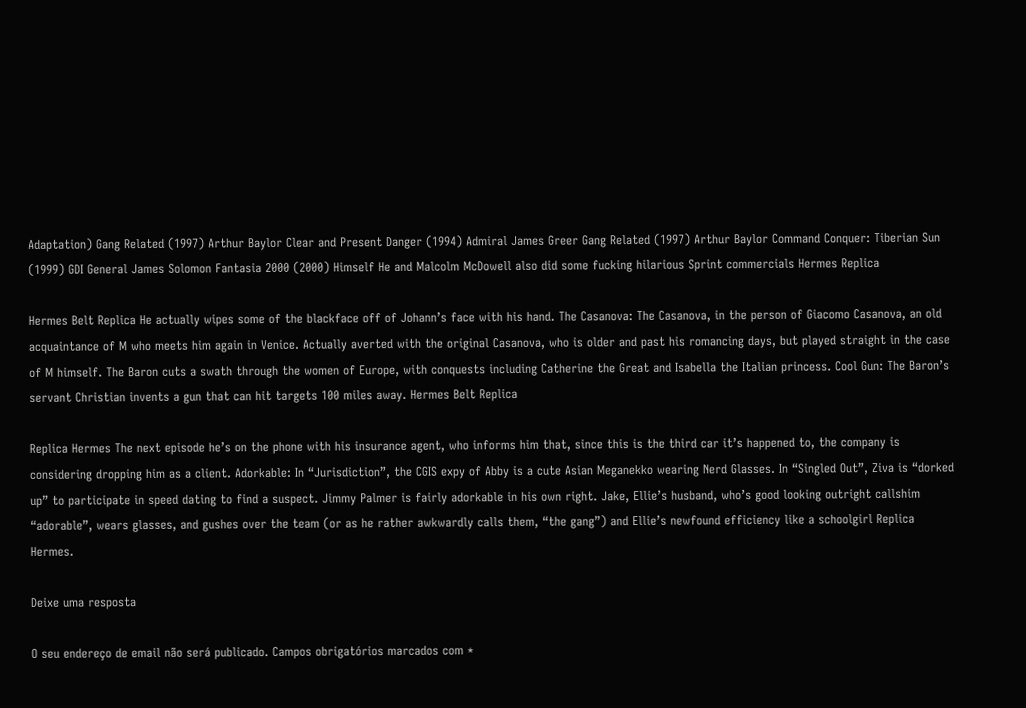Adaptation) Gang Related (1997) Arthur Baylor Clear and Present Danger (1994) Admiral James Greer Gang Related (1997) Arthur Baylor Command Conquer: Tiberian Sun (1999) GDI General James Solomon Fantasia 2000 (2000) Himself He and Malcolm McDowell also did some fucking hilarious Sprint commercials Hermes Replica

Hermes Belt Replica He actually wipes some of the blackface off of Johann’s face with his hand. The Casanova: The Casanova, in the person of Giacomo Casanova, an old acquaintance of M who meets him again in Venice. Actually averted with the original Casanova, who is older and past his romancing days, but played straight in the case of M himself. The Baron cuts a swath through the women of Europe, with conquests including Catherine the Great and Isabella the Italian princess. Cool Gun: The Baron’s servant Christian invents a gun that can hit targets 100 miles away. Hermes Belt Replica

Replica Hermes The next episode he’s on the phone with his insurance agent, who informs him that, since this is the third car it’s happened to, the company is considering dropping him as a client. Adorkable: In “Jurisdiction”, the CGIS expy of Abby is a cute Asian Meganekko wearing Nerd Glasses. In “Singled Out”, Ziva is “dorked up” to participate in speed dating to find a suspect. Jimmy Palmer is fairly adorkable in his own right. Jake, Ellie’s husband, who’s good looking outright callshim “adorable”, wears glasses, and gushes over the team (or as he rather awkwardly calls them, “the gang”) and Ellie’s newfound efficiency like a schoolgirl Replica Hermes.

Deixe uma resposta

O seu endereço de email não será publicado. Campos obrigatórios marcados com *